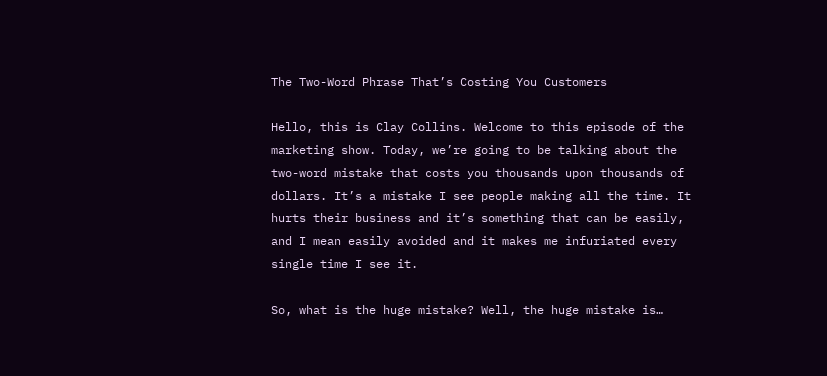The Two-Word Phrase That’s Costing You Customers

Hello, this is Clay Collins. Welcome to this episode of the marketing show. Today, we’re going to be talking about the two-word mistake that costs you thousands upon thousands of dollars. It’s a mistake I see people making all the time. It hurts their business and it’s something that can be easily, and I mean easily avoided and it makes me infuriated every single time I see it.

So, what is the huge mistake? Well, the huge mistake is…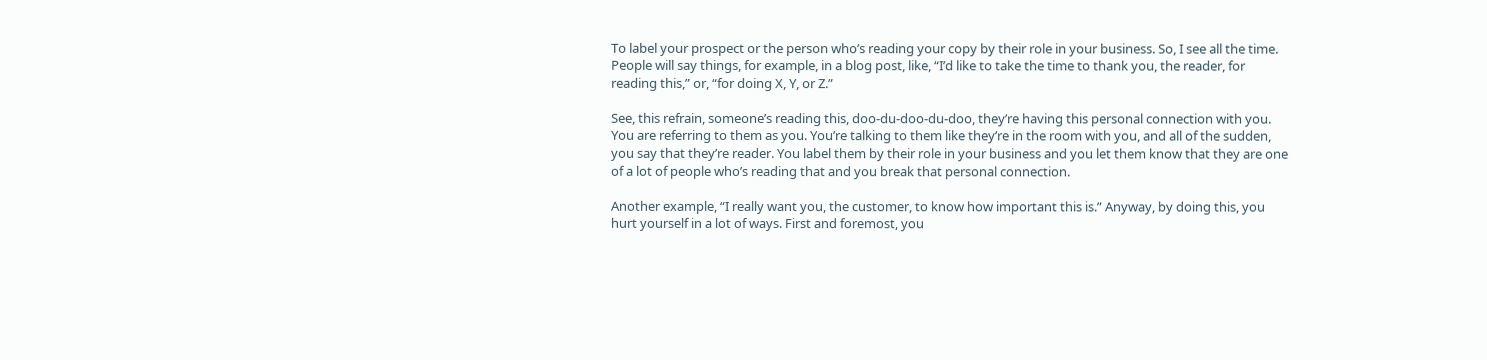To label your prospect or the person who’s reading your copy by their role in your business. So, I see all the time. People will say things, for example, in a blog post, like, “I’d like to take the time to thank you, the reader, for reading this,” or, “for doing X, Y, or Z.”

See, this refrain, someone’s reading this, doo-du-doo-du-doo, they’re having this personal connection with you. You are referring to them as you. You’re talking to them like they’re in the room with you, and all of the sudden, you say that they’re reader. You label them by their role in your business and you let them know that they are one of a lot of people who’s reading that and you break that personal connection.

Another example, “I really want you, the customer, to know how important this is.” Anyway, by doing this, you hurt yourself in a lot of ways. First and foremost, you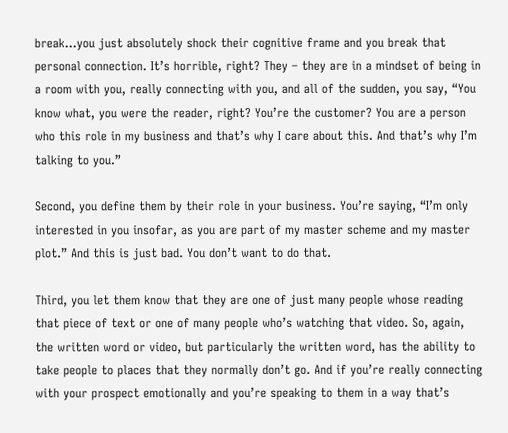break…you just absolutely shock their cognitive frame and you break that personal connection. It’s horrible, right? They – they are in a mindset of being in a room with you, really connecting with you, and all of the sudden, you say, “You know what, you were the reader, right? You’re the customer? You are a person who this role in my business and that’s why I care about this. And that’s why I’m talking to you.”

Second, you define them by their role in your business. You’re saying, “I’m only interested in you insofar, as you are part of my master scheme and my master plot.” And this is just bad. You don’t want to do that.

Third, you let them know that they are one of just many people whose reading that piece of text or one of many people who’s watching that video. So, again, the written word or video, but particularly the written word, has the ability to take people to places that they normally don’t go. And if you’re really connecting with your prospect emotionally and you’re speaking to them in a way that’s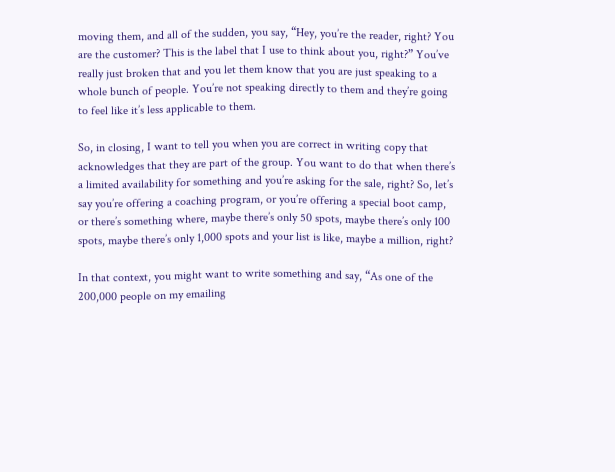moving them, and all of the sudden, you say, “Hey, you’re the reader, right? You are the customer? This is the label that I use to think about you, right?” You’ve really just broken that and you let them know that you are just speaking to a whole bunch of people. You’re not speaking directly to them and they’re going to feel like it’s less applicable to them.

So, in closing, I want to tell you when you are correct in writing copy that acknowledges that they are part of the group. You want to do that when there’s a limited availability for something and you’re asking for the sale, right? So, let’s say you’re offering a coaching program, or you’re offering a special boot camp, or there’s something where, maybe there’s only 50 spots, maybe there’s only 100 spots, maybe there’s only 1,000 spots and your list is like, maybe a million, right?

In that context, you might want to write something and say, “As one of the 200,000 people on my emailing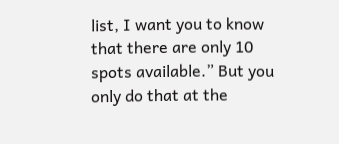list, I want you to know that there are only 10 spots available.” But you only do that at the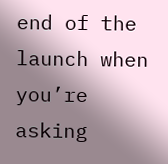end of the launch when you’re asking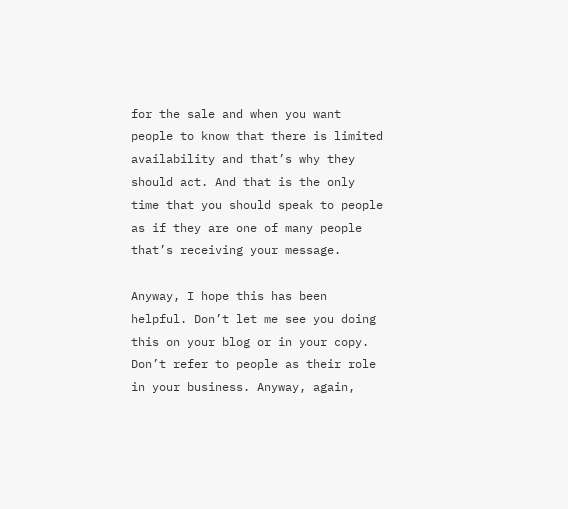for the sale and when you want people to know that there is limited availability and that’s why they should act. And that is the only time that you should speak to people as if they are one of many people that’s receiving your message.

Anyway, I hope this has been helpful. Don’t let me see you doing this on your blog or in your copy. Don’t refer to people as their role in your business. Anyway, again,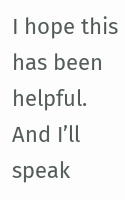I hope this has been helpful. And I’ll speak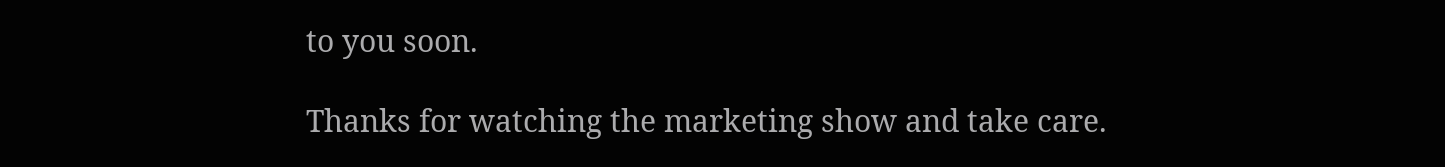to you soon.

Thanks for watching the marketing show and take care.